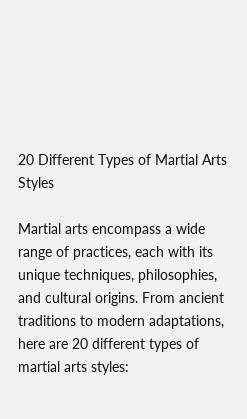20 Different Types of Martial Arts Styles

Martial arts encompass a wide range of practices, each with its unique techniques, philosophies, and cultural origins. From ancient traditions to modern adaptations, here are 20 different types of martial arts styles: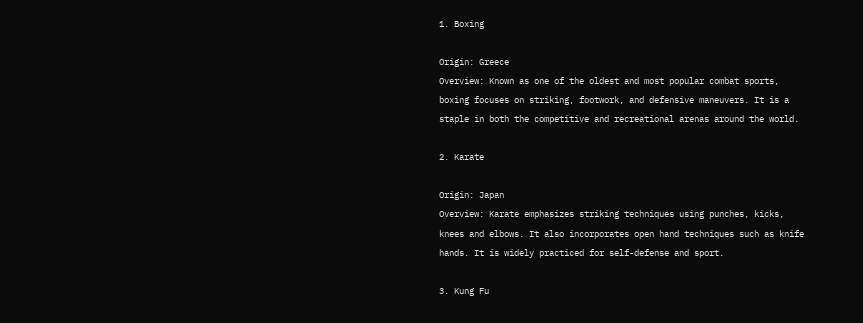1. Boxing

Origin: Greece
Overview: Known as one of the oldest and most popular combat sports, boxing focuses on striking, footwork, and defensive maneuvers. It is a staple in both the competitive and recreational arenas around the world.

2. Karate

Origin: Japan
Overview: Karate emphasizes striking techniques using punches, kicks, knees and elbows. It also incorporates open hand techniques such as knife hands. It is widely practiced for self-defense and sport.

3. Kung Fu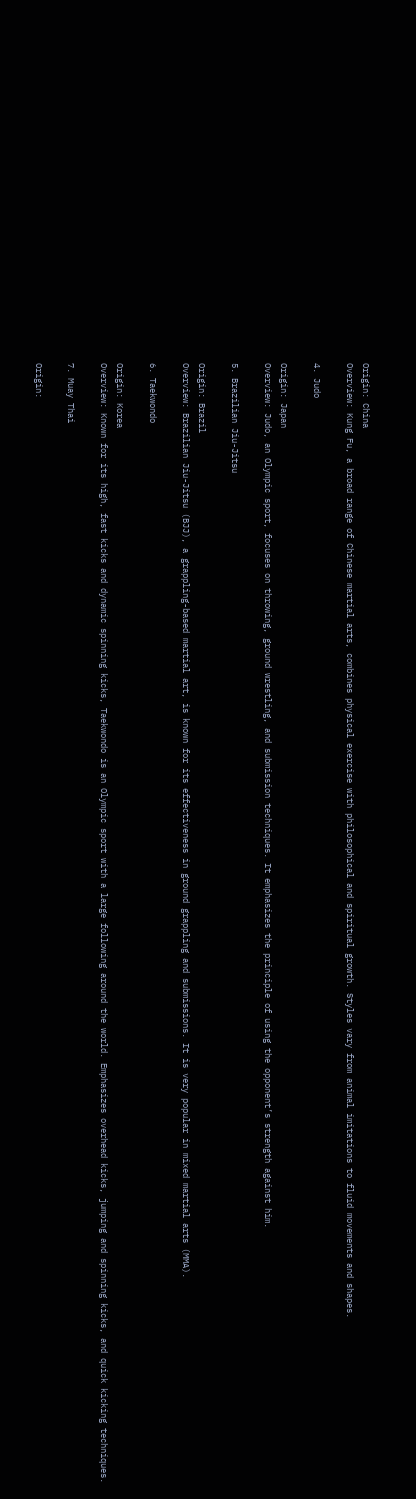Origin: China
Overview: Kung Fu, a broad range of Chinese martial arts, combines physical exercise with philosophical and spiritual growth. Styles vary from animal imitations to fluid movements and shapes.

4. Judo

Origin: Japan
Overview: Judo, an Olympic sport, focuses on throwing, ground wrestling, and submission techniques. It emphasizes the principle of using the opponent’s strength against him.

5. Brazilian Jiu-Jitsu

Origin: Brazil
Overview: Brazilian Jiu-Jitsu (BJJ), a grappling-based martial art, is known for its effectiveness in ground grappling and submissions. It is very popular in mixed martial arts (MMA).

6. Taekwondo

Origin: Korea
Overview: Known for its high, fast kicks and dynamic spinning kicks, Taekwondo is an Olympic sport with a large following around the world. Emphasizes overhead kicks, jumping and spinning kicks, and quick kicking techniques.

7. Muay Thai

Origin: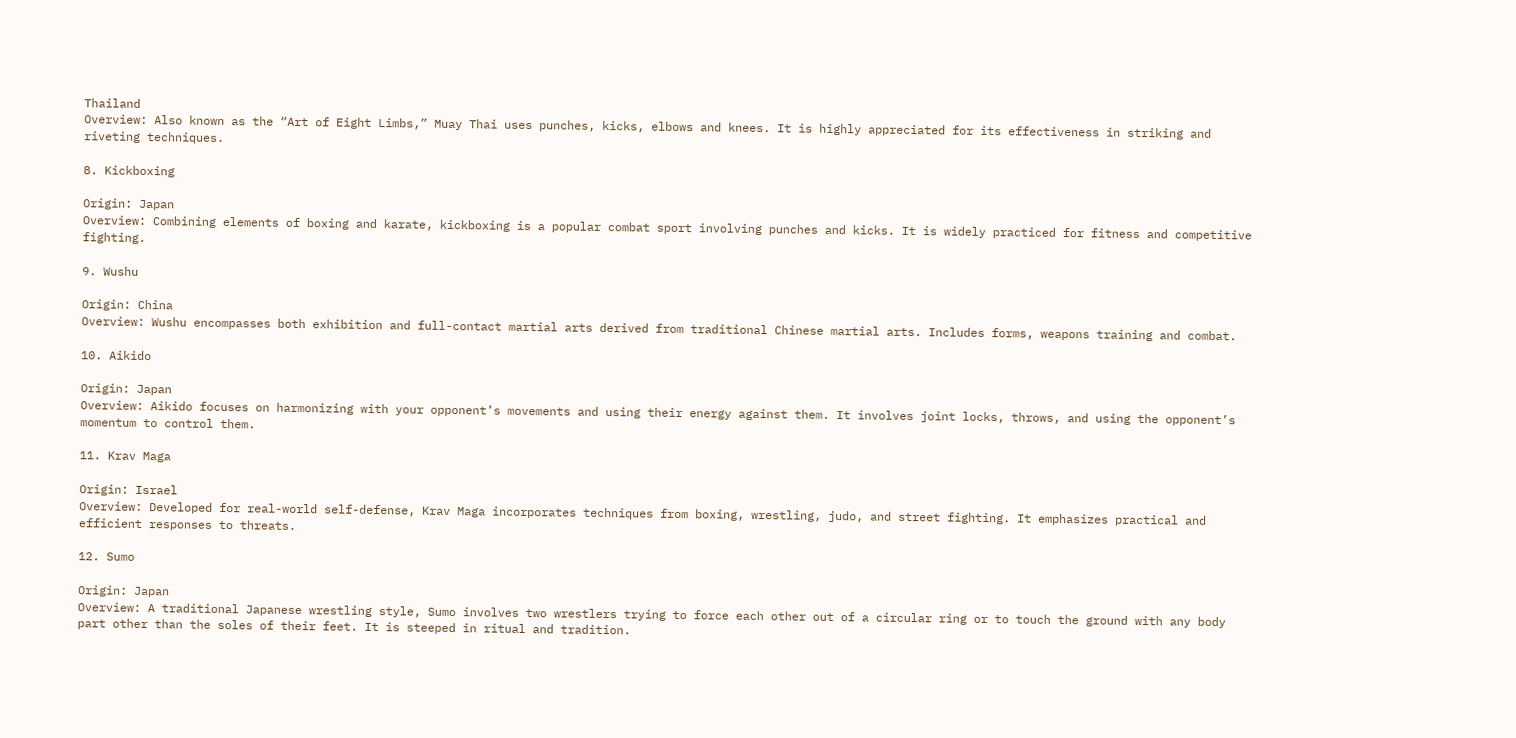Thailand
Overview: Also known as the “Art of Eight Limbs,” Muay Thai uses punches, kicks, elbows and knees. It is highly appreciated for its effectiveness in striking and riveting techniques.

8. Kickboxing

Origin: Japan
Overview: Combining elements of boxing and karate, kickboxing is a popular combat sport involving punches and kicks. It is widely practiced for fitness and competitive fighting.

9. Wushu

Origin: China
Overview: Wushu encompasses both exhibition and full-contact martial arts derived from traditional Chinese martial arts. Includes forms, weapons training and combat.

10. Aikido

Origin: Japan
Overview: Aikido focuses on harmonizing with your opponent’s movements and using their energy against them. It involves joint locks, throws, and using the opponent’s momentum to control them.

11. Krav Maga

Origin: Israel
Overview: Developed for real-world self-defense, Krav Maga incorporates techniques from boxing, wrestling, judo, and street fighting. It emphasizes practical and efficient responses to threats.

12. Sumo

Origin: Japan
Overview: A traditional Japanese wrestling style, Sumo involves two wrestlers trying to force each other out of a circular ring or to touch the ground with any body part other than the soles of their feet. It is steeped in ritual and tradition.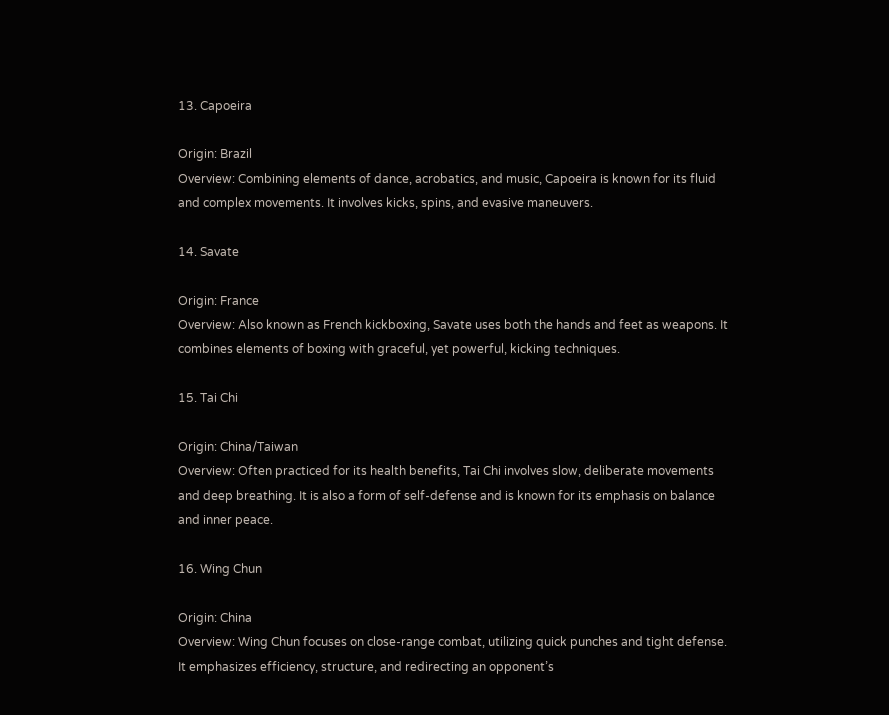13. Capoeira

Origin: Brazil
Overview: Combining elements of dance, acrobatics, and music, Capoeira is known for its fluid and complex movements. It involves kicks, spins, and evasive maneuvers.

14. Savate

Origin: France
Overview: Also known as French kickboxing, Savate uses both the hands and feet as weapons. It combines elements of boxing with graceful, yet powerful, kicking techniques.

15. Tai Chi

Origin: China/Taiwan
Overview: Often practiced for its health benefits, Tai Chi involves slow, deliberate movements and deep breathing. It is also a form of self-defense and is known for its emphasis on balance and inner peace.

16. Wing Chun

Origin: China
Overview: Wing Chun focuses on close-range combat, utilizing quick punches and tight defense. It emphasizes efficiency, structure, and redirecting an opponent’s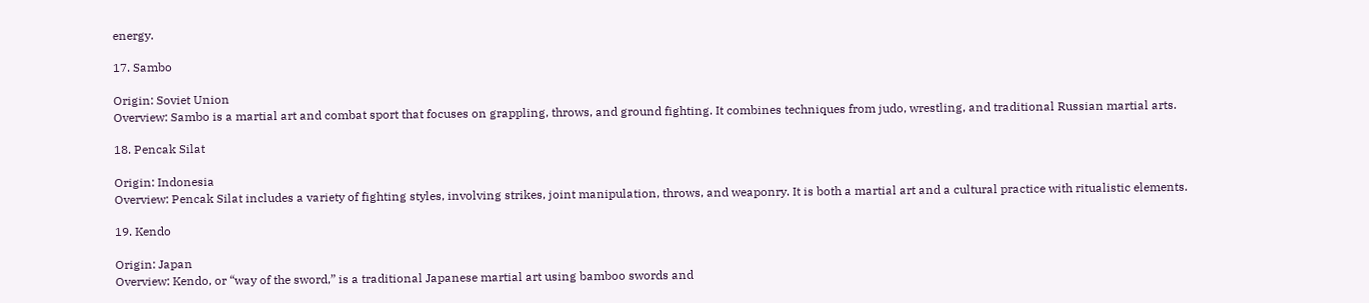energy.

17. Sambo

Origin: Soviet Union
Overview: Sambo is a martial art and combat sport that focuses on grappling, throws, and ground fighting. It combines techniques from judo, wrestling, and traditional Russian martial arts.

18. Pencak Silat

Origin: Indonesia
Overview: Pencak Silat includes a variety of fighting styles, involving strikes, joint manipulation, throws, and weaponry. It is both a martial art and a cultural practice with ritualistic elements.

19. Kendo

Origin: Japan
Overview: Kendo, or “way of the sword,” is a traditional Japanese martial art using bamboo swords and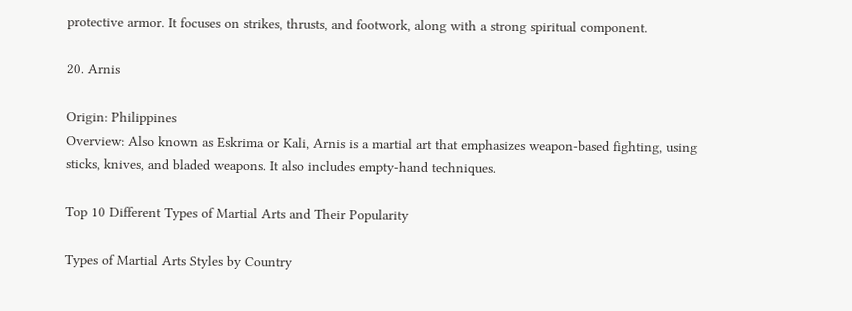protective armor. It focuses on strikes, thrusts, and footwork, along with a strong spiritual component.

20. Arnis

Origin: Philippines
Overview: Also known as Eskrima or Kali, Arnis is a martial art that emphasizes weapon-based fighting, using sticks, knives, and bladed weapons. It also includes empty-hand techniques.

Top 10 Different Types of Martial Arts and Their Popularity

Types of Martial Arts Styles by Country